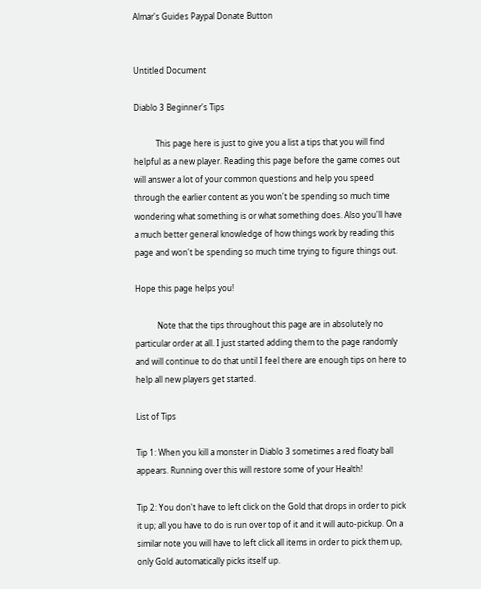Almar's Guides Paypal Donate Button


Untitled Document

Diablo 3 Beginner's Tips

           This page here is just to give you a list a tips that you will find helpful as a new player. Reading this page before the game comes out will answer a lot of your common questions and help you speed through the earlier content as you won't be spending so much time wondering what something is or what something does. Also you'll have a much better general knowledge of how things work by reading this page and won't be spending so much time trying to figure things out.

Hope this page helps you!

           Note that the tips throughout this page are in absolutely no particular order at all. I just started adding them to the page randomly and will continue to do that until I feel there are enough tips on here to help all new players get started.

List of Tips

Tip 1: When you kill a monster in Diablo 3 sometimes a red floaty ball appears. Running over this will restore some of your Health!

Tip 2: You don't have to left click on the Gold that drops in order to pick it up; all you have to do is run over top of it and it will auto-pickup. On a similar note you will have to left click all items in order to pick them up, only Gold automatically picks itself up.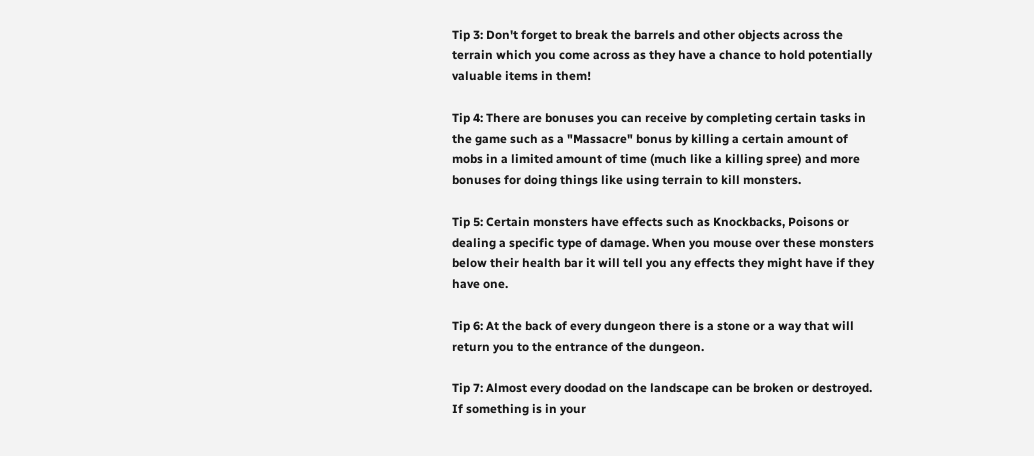Tip 3: Don't forget to break the barrels and other objects across the terrain which you come across as they have a chance to hold potentially valuable items in them!

Tip 4: There are bonuses you can receive by completing certain tasks in the game such as a "Massacre" bonus by killing a certain amount of mobs in a limited amount of time (much like a killing spree) and more bonuses for doing things like using terrain to kill monsters.

Tip 5: Certain monsters have effects such as Knockbacks, Poisons or dealing a specific type of damage. When you mouse over these monsters below their health bar it will tell you any effects they might have if they have one.

Tip 6: At the back of every dungeon there is a stone or a way that will return you to the entrance of the dungeon.

Tip 7: Almost every doodad on the landscape can be broken or destroyed. If something is in your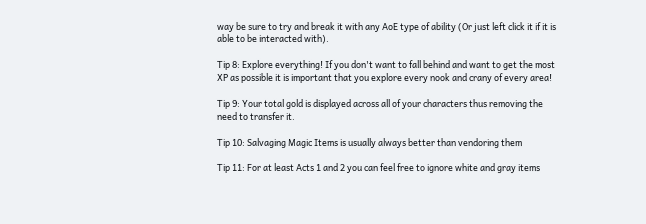way be sure to try and break it with any AoE type of ability (Or just left click it if it is able to be interacted with).

Tip 8: Explore everything! If you don't want to fall behind and want to get the most XP as possible it is important that you explore every nook and crany of every area!

Tip 9: Your total gold is displayed across all of your characters thus removing the need to transfer it.

Tip 10: Salvaging Magic Items is usually always better than vendoring them

Tip 11: For at least Acts 1 and 2 you can feel free to ignore white and gray items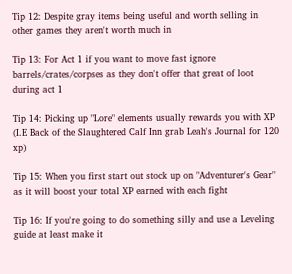Tip 12: Despite gray items being useful and worth selling in other games they aren't worth much in

Tip 13: For Act 1 if you want to move fast ignore barrels/crates/corpses as they don't offer that great of loot during act 1

Tip 14: Picking up "Lore" elements usually rewards you with XP (I.E Back of the Slaughtered Calf Inn grab Leah's Journal for 120 xp)

Tip 15: When you first start out stock up on "Adventurer's Gear" as it will boost your total XP earned with each fight

Tip 16: If you're going to do something silly and use a Leveling guide at least make it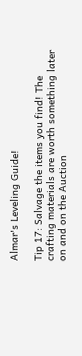Almar's Leveling Guide!

Tip 17: Salvage the items you find! The crafting materials are worth something later on and on the Auction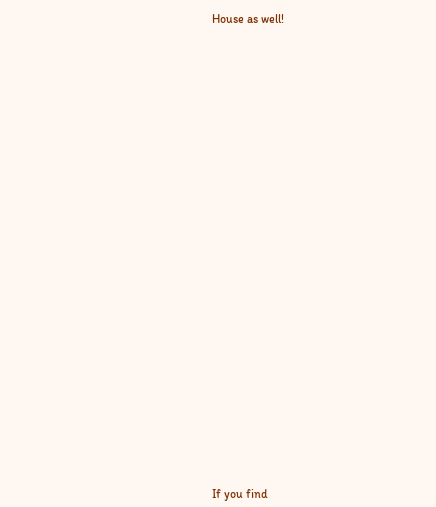House as well!


























If you find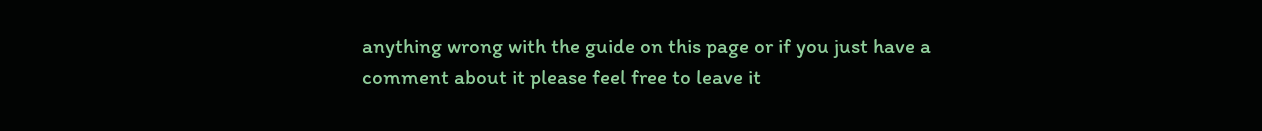anything wrong with the guide on this page or if you just have a comment about it please feel free to leave it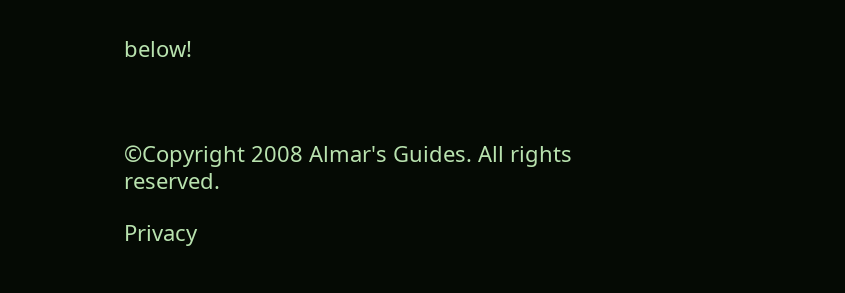below!



©Copyright 2008 Almar's Guides. All rights reserved.

Privacy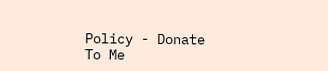Policy - Donate To Me